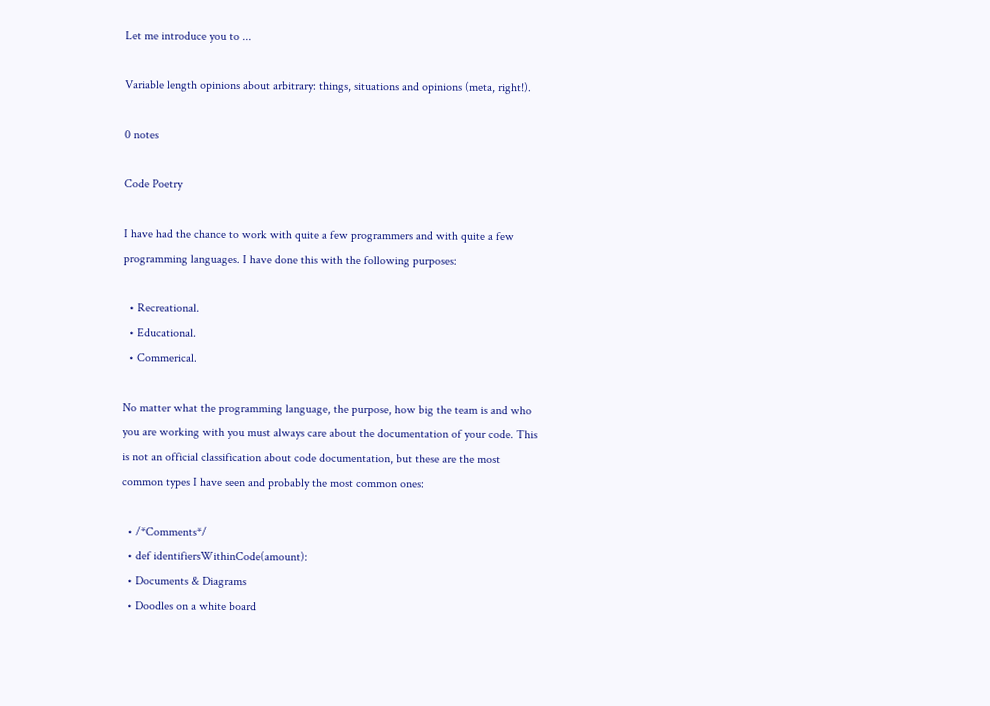Let me introduce you to ...

Variable length opinions about arbitrary: things, situations and opinions (meta, right!).

0 notes

Code Poetry

I have had the chance to work with quite a few programmers and with quite a few programming languages. I have done this with the following purposes:

  • Recreational.
  • Educational.
  • Commerical.

No matter what the programming language, the purpose, how big the team is and who you are working with you must always care about the documentation of your code. This is not an official classification about code documentation, but these are the most common types I have seen and probably the most common ones:

  • /*Comments*/
  • def identifiersWithinCode(amount):
  • Documents & Diagrams
  • Doodles on a white board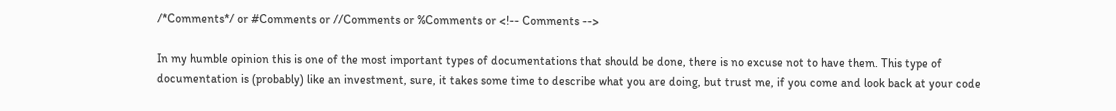/*Comments*/ or #Comments or //Comments or %Comments or <!-- Comments -->

In my humble opinion this is one of the most important types of documentations that should be done, there is no excuse not to have them. This type of documentation is (probably) like an investment, sure, it takes some time to describe what you are doing, but trust me, if you come and look back at your code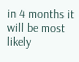in 4 months it will be most likely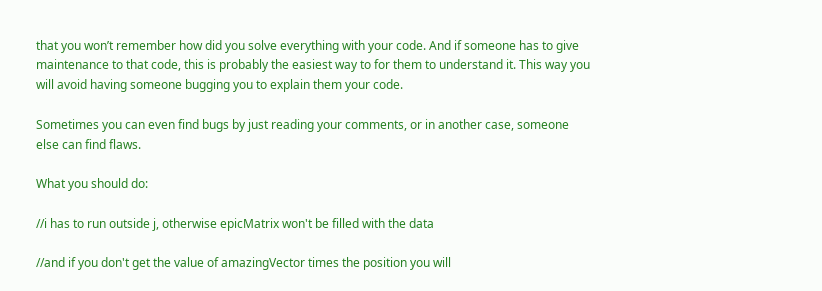that you won’t remember how did you solve everything with your code. And if someone has to give maintenance to that code, this is probably the easiest way to for them to understand it. This way you will avoid having someone bugging you to explain them your code.

Sometimes you can even find bugs by just reading your comments, or in another case, someone else can find flaws.

What you should do:

//i has to run outside j, otherwise epicMatrix won't be filled with the data

//and if you don't get the value of amazingVector times the position you will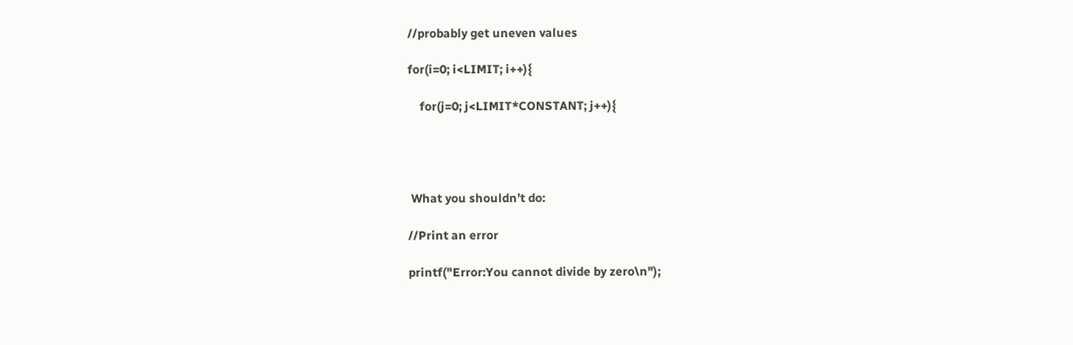//probably get uneven values

for(i=0; i<LIMIT; i++){

    for(j=0; j<LIMIT*CONSTANT; j++){




 What you shouldn’t do:

//Print an error

printf("Error:You cannot divide by zero\n");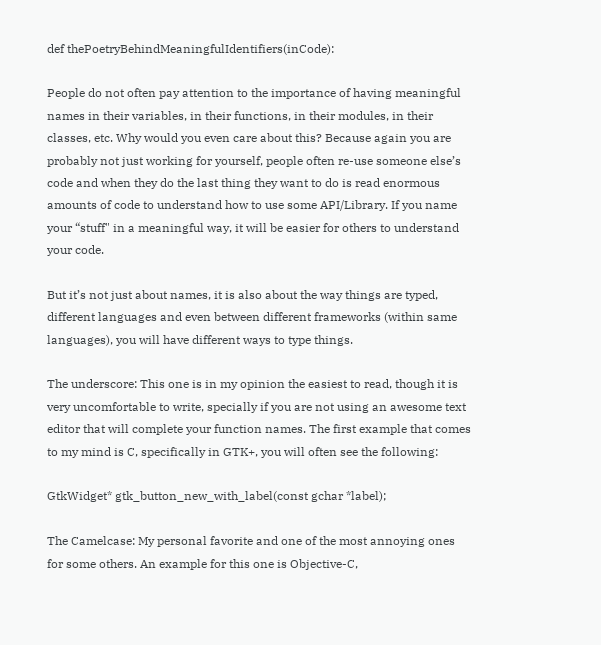def thePoetryBehindMeaningfulIdentifiers(inCode):

People do not often pay attention to the importance of having meaningful names in their variables, in their functions, in their modules, in their classes, etc. Why would you even care about this? Because again you are probably not just working for yourself, people often re-use someone else’s code and when they do the last thing they want to do is read enormous amounts of code to understand how to use some API/Library. If you name your “stuff" in a meaningful way, it will be easier for others to understand your code.

But it’s not just about names, it is also about the way things are typed, different languages and even between different frameworks (within same languages), you will have different ways to type things.

The underscore: This one is in my opinion the easiest to read, though it is very uncomfortable to write, specially if you are not using an awesome text editor that will complete your function names. The first example that comes to my mind is C, specifically in GTK+, you will often see the following:

GtkWidget* gtk_button_new_with_label(const gchar *label);

The Camelcase: My personal favorite and one of the most annoying ones for some others. An example for this one is Objective-C,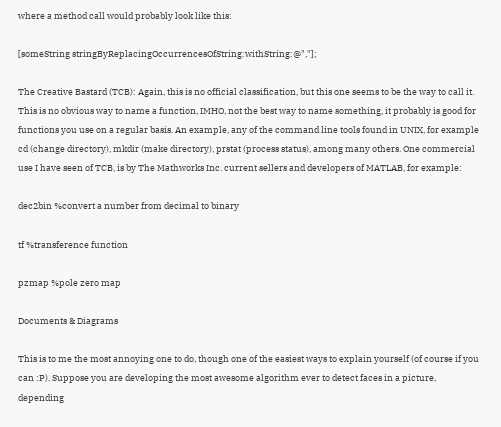where a method call would probably look like this:

[someString stringByReplacingOccurrencesOfString:withString:@","];

The Creative Bastard (TCB): Again, this is no official classification, but this one seems to be the way to call it. This is no obvious way to name a function, IMHO, not the best way to name something, it probably is good for functions you use on a regular basis. An example, any of the command line tools found in UNIX, for example cd (change directory), mkdir (make directory), prstat (process status), among many others. One commercial use I have seen of TCB, is by The Mathworks Inc. current sellers and developers of MATLAB, for example:

dec2bin %convert a number from decimal to binary

tf %transference function

pzmap %pole zero map

Documents & Diagrams

This is to me the most annoying one to do, though one of the easiest ways to explain yourself (of course if you can :P). Suppose you are developing the most awesome algorithm ever to detect faces in a picture, depending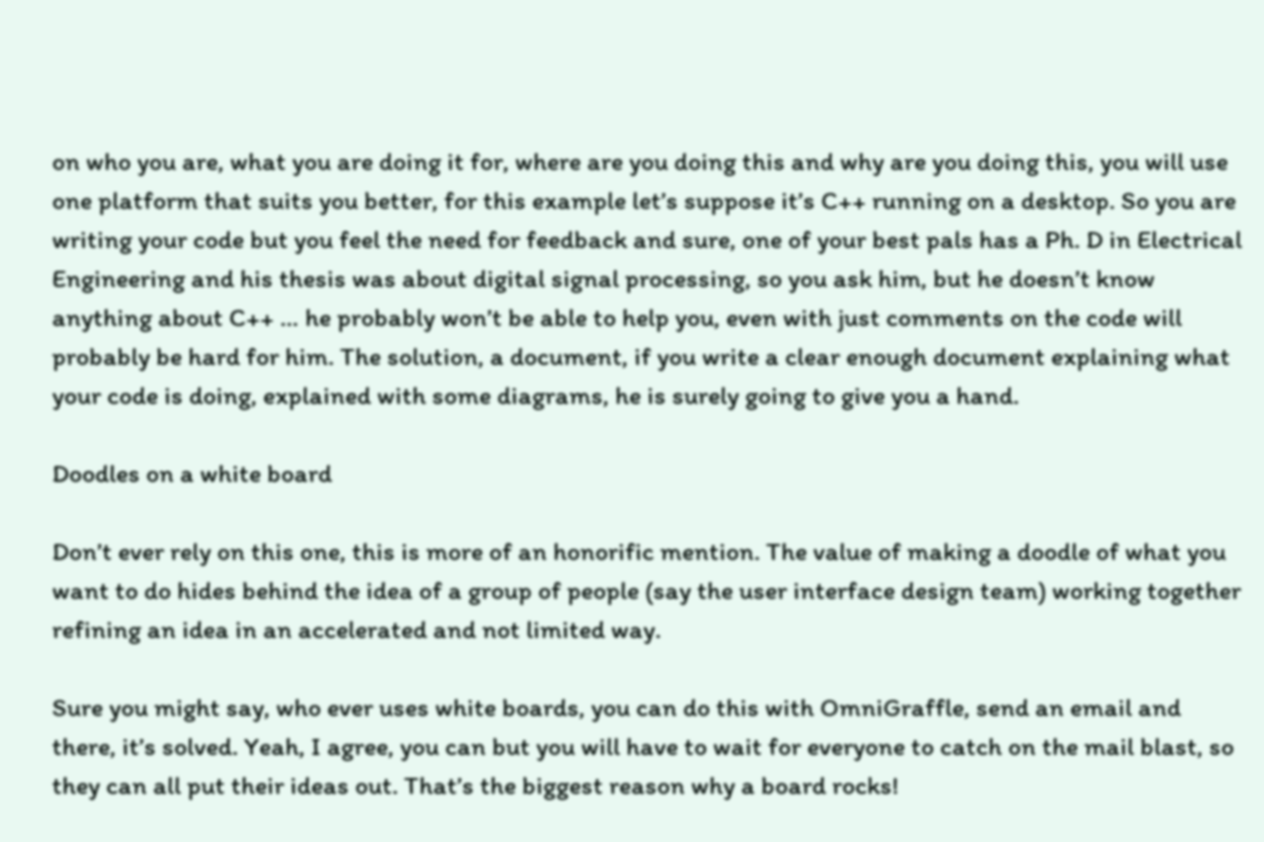on who you are, what you are doing it for, where are you doing this and why are you doing this, you will use one platform that suits you better, for this example let’s suppose it’s C++ running on a desktop. So you are writing your code but you feel the need for feedback and sure, one of your best pals has a Ph. D in Electrical Engineering and his thesis was about digital signal processing, so you ask him, but he doesn’t know anything about C++ … he probably won’t be able to help you, even with just comments on the code will probably be hard for him. The solution, a document, if you write a clear enough document explaining what your code is doing, explained with some diagrams, he is surely going to give you a hand.

Doodles on a white board

Don’t ever rely on this one, this is more of an honorific mention. The value of making a doodle of what you want to do hides behind the idea of a group of people (say the user interface design team) working together refining an idea in an accelerated and not limited way.

Sure you might say, who ever uses white boards, you can do this with OmniGraffle, send an email and there, it’s solved. Yeah, I agree, you can but you will have to wait for everyone to catch on the mail blast, so they can all put their ideas out. That’s the biggest reason why a board rocks!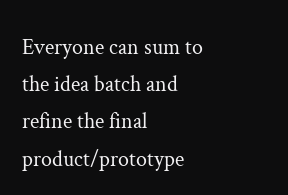Everyone can sum to the idea batch and refine the final product/prototype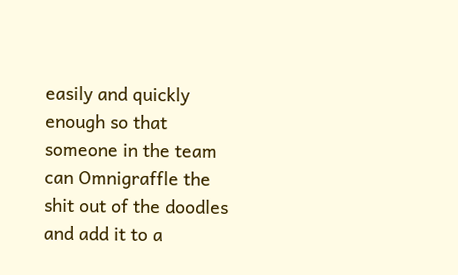easily and quickly enough so that someone in the team can Omnigraffle the shit out of the doodles and add it to a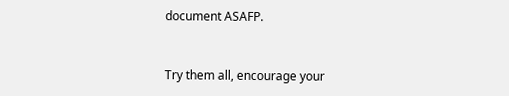document ASAFP.


Try them all, encourage your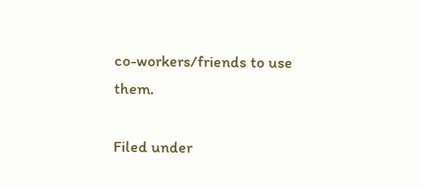co-workers/friends to use them.

Filed under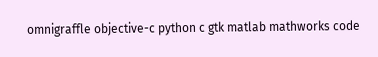omnigraffle objective-c python c gtk matlab mathworks code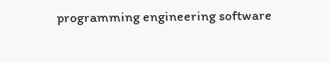programming engineering software